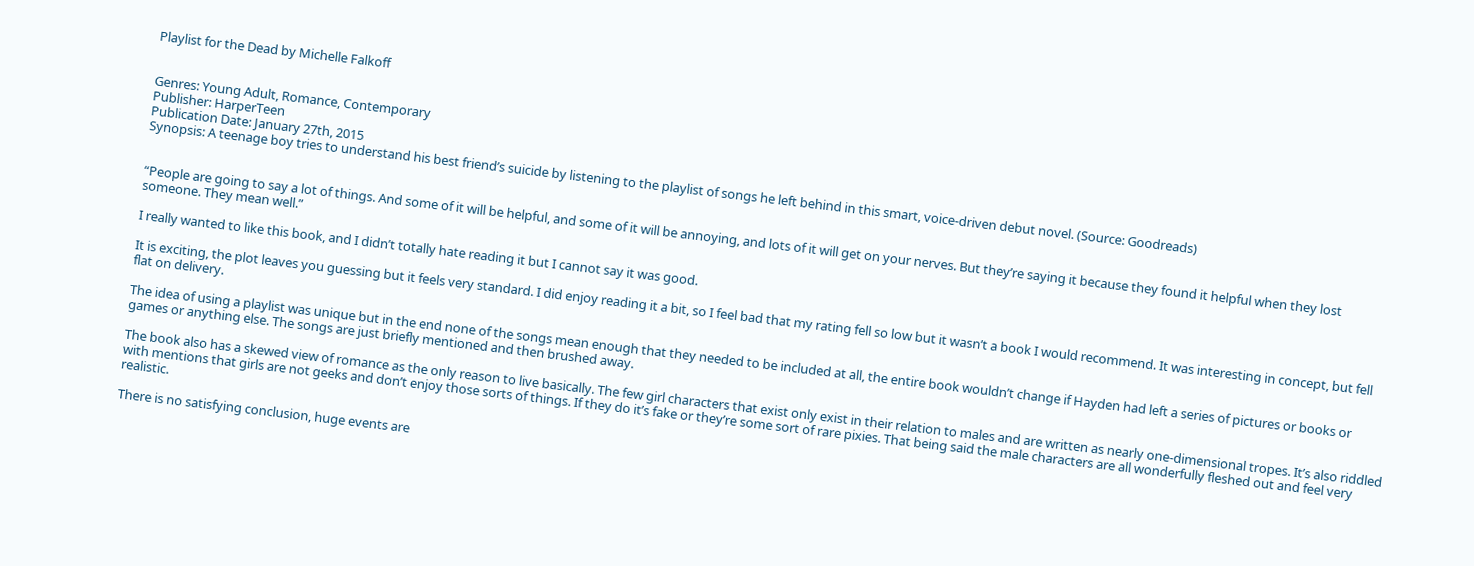Playlist for the Dead by Michelle Falkoff


Genres: Young Adult, Romance, Contemporary
Publisher: HarperTeen
Publication Date: January 27th, 2015
Synopsis: A teenage boy tries to understand his best friend’s suicide by listening to the playlist of songs he left behind in this smart, voice-driven debut novel. (Source: Goodreads)


“People are going to say a lot of things. And some of it will be helpful, and some of it will be annoying, and lots of it will get on your nerves. But they’re saying it because they found it helpful when they lost someone. They mean well.”

I really wanted to like this book, and I didn’t totally hate reading it but I cannot say it was good.

It is exciting, the plot leaves you guessing but it feels very standard. I did enjoy reading it a bit, so I feel bad that my rating fell so low but it wasn’t a book I would recommend. It was interesting in concept, but fell flat on delivery.

The idea of using a playlist was unique but in the end none of the songs mean enough that they needed to be included at all, the entire book wouldn’t change if Hayden had left a series of pictures or books or games or anything else. The songs are just briefly mentioned and then brushed away.

The book also has a skewed view of romance as the only reason to live basically. The few girl characters that exist only exist in their relation to males and are written as nearly one-dimensional tropes. It’s also riddled with mentions that girls are not geeks and don’t enjoy those sorts of things. If they do it’s fake or they’re some sort of rare pixies. That being said the male characters are all wonderfully fleshed out and feel very realistic.

There is no satisfying conclusion, huge events are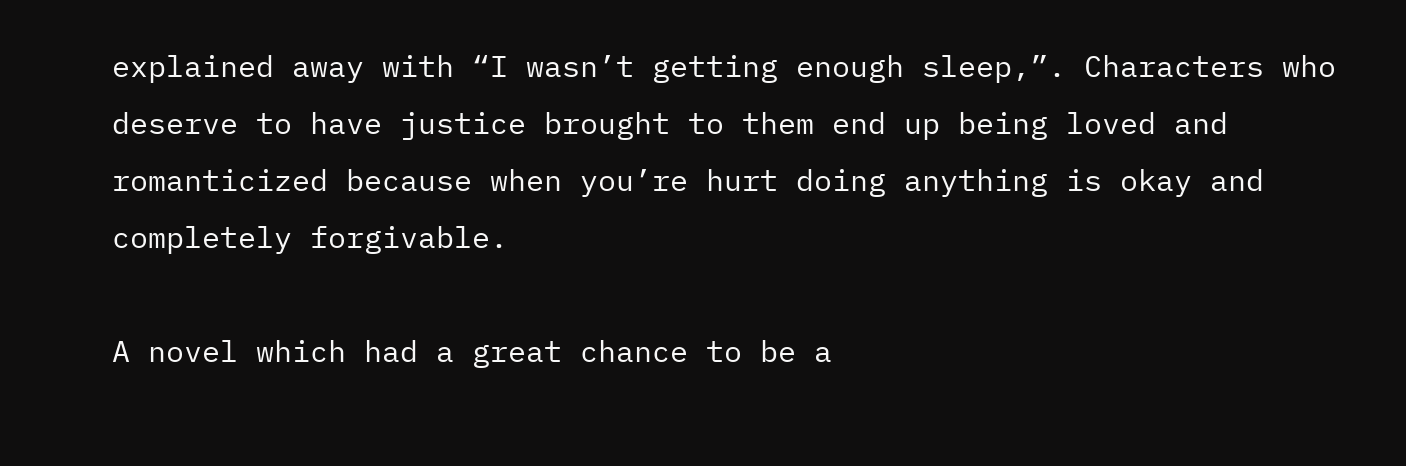explained away with “I wasn’t getting enough sleep,”. Characters who deserve to have justice brought to them end up being loved and romanticized because when you’re hurt doing anything is okay and completely forgivable.

A novel which had a great chance to be a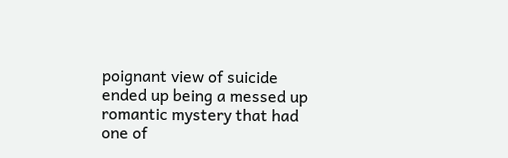poignant view of suicide ended up being a messed up romantic mystery that had one of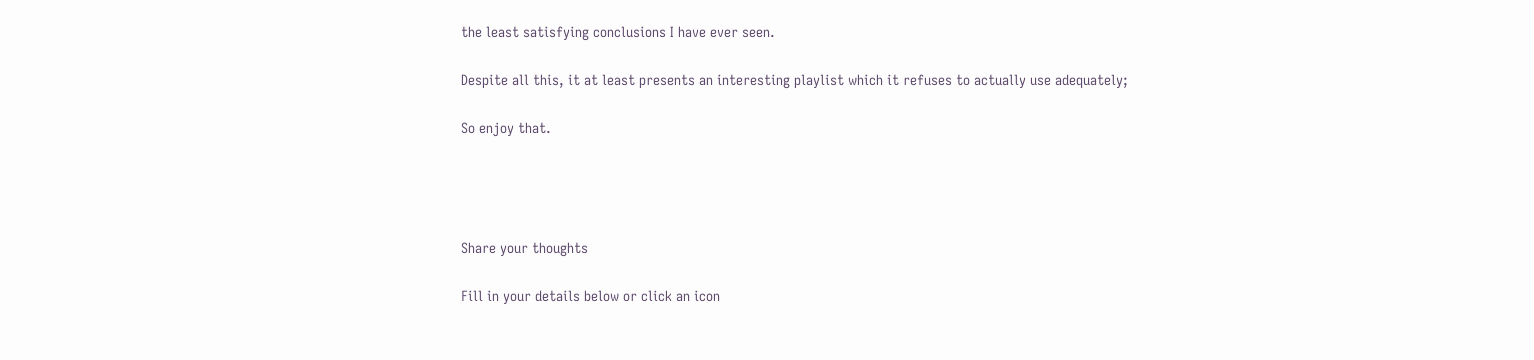the least satisfying conclusions I have ever seen.

Despite all this, it at least presents an interesting playlist which it refuses to actually use adequately;

So enjoy that.




Share your thoughts

Fill in your details below or click an icon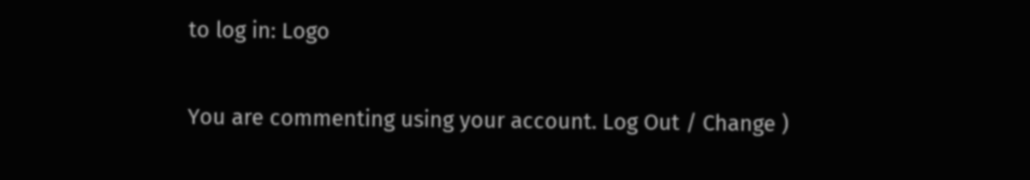to log in: Logo

You are commenting using your account. Log Out / Change )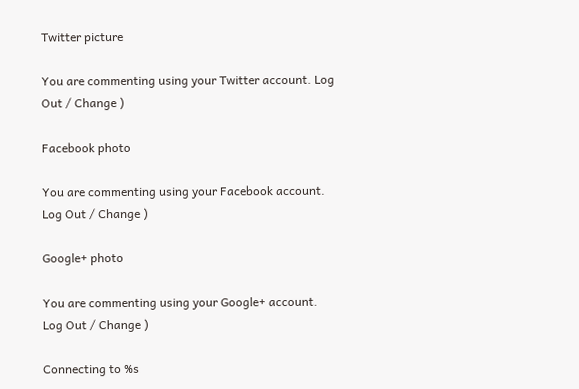Twitter picture

You are commenting using your Twitter account. Log Out / Change )

Facebook photo

You are commenting using your Facebook account. Log Out / Change )

Google+ photo

You are commenting using your Google+ account. Log Out / Change )

Connecting to %s